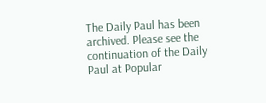The Daily Paul has been archived. Please see the continuation of the Daily Paul at Popular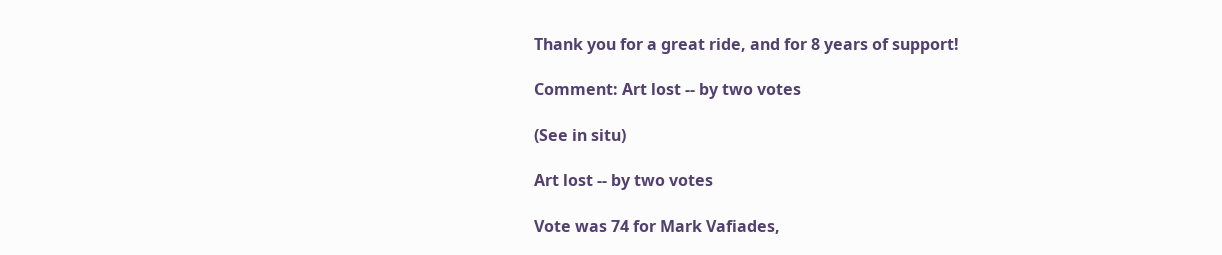Thank you for a great ride, and for 8 years of support!

Comment: Art lost -- by two votes

(See in situ)

Art lost -- by two votes

Vote was 74 for Mark Vafiades,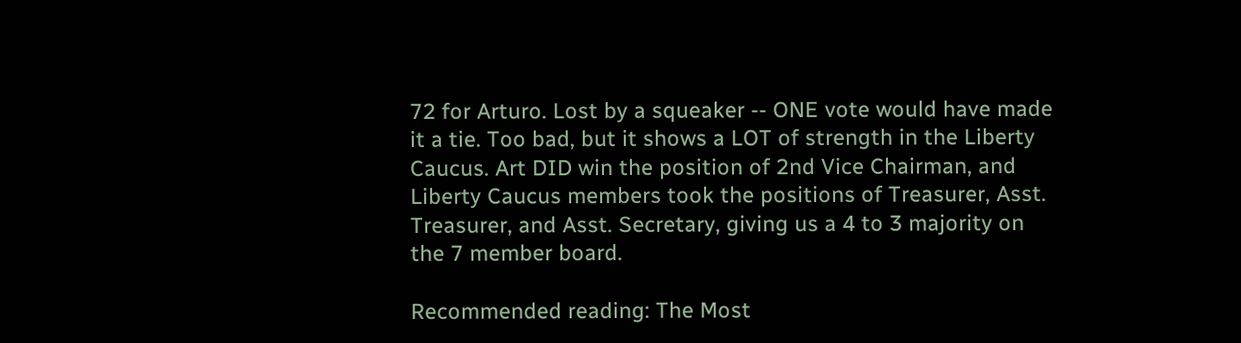72 for Arturo. Lost by a squeaker -- ONE vote would have made it a tie. Too bad, but it shows a LOT of strength in the Liberty Caucus. Art DID win the position of 2nd Vice Chairman, and Liberty Caucus members took the positions of Treasurer, Asst. Treasurer, and Asst. Secretary, giving us a 4 to 3 majority on the 7 member board.

Recommended reading: The Most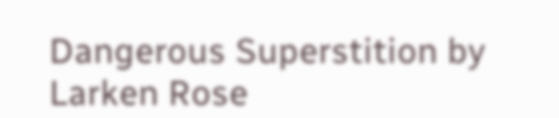Dangerous Superstition by Larken Rose